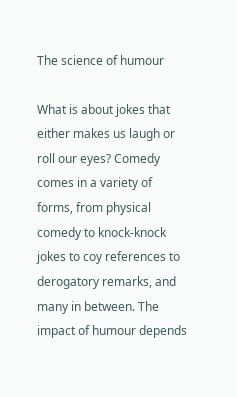The science of humour

What is about jokes that either makes us laugh or roll our eyes? Comedy comes in a variety of forms, from physical comedy to knock-knock jokes to coy references to derogatory remarks, and many in between. The impact of humour depends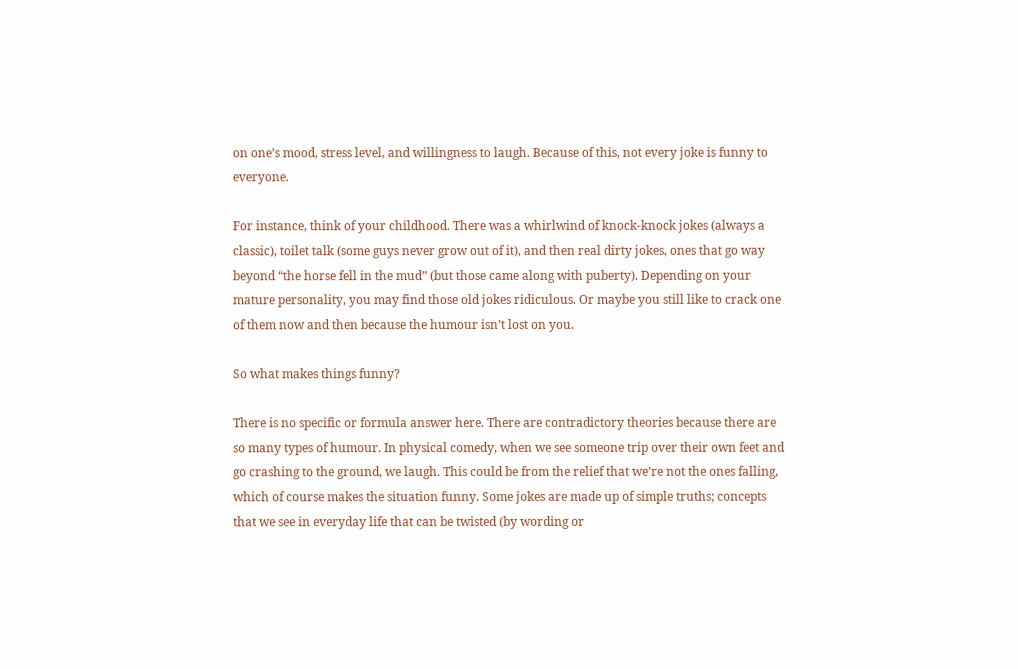on one’s mood, stress level, and willingness to laugh. Because of this, not every joke is funny to everyone.

For instance, think of your childhood. There was a whirlwind of knock-knock jokes (always a classic), toilet talk (some guys never grow out of it), and then real dirty jokes, ones that go way beyond “the horse fell in the mud” (but those came along with puberty). Depending on your mature personality, you may find those old jokes ridiculous. Or maybe you still like to crack one of them now and then because the humour isn’t lost on you.

So what makes things funny?

There is no specific or formula answer here. There are contradictory theories because there are so many types of humour. In physical comedy, when we see someone trip over their own feet and go crashing to the ground, we laugh. This could be from the relief that we’re not the ones falling, which of course makes the situation funny. Some jokes are made up of simple truths; concepts that we see in everyday life that can be twisted (by wording or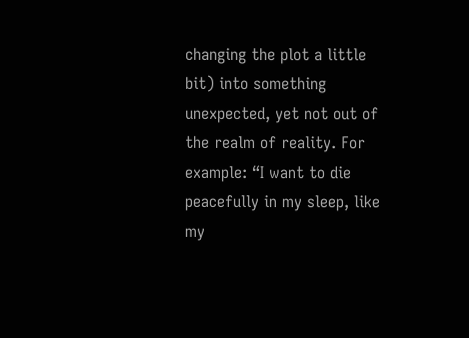changing the plot a little bit) into something unexpected, yet not out of the realm of reality. For example: “I want to die peacefully in my sleep, like my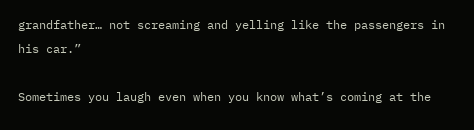grandfather… not screaming and yelling like the passengers in his car.”

Sometimes you laugh even when you know what’s coming at the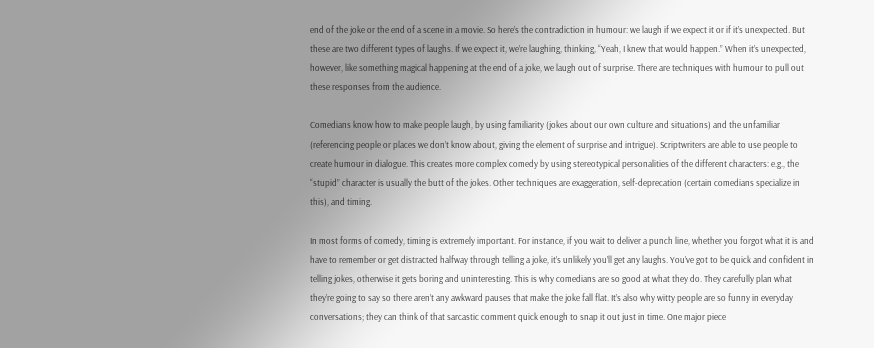end of the joke or the end of a scene in a movie. So here’s the contradiction in humour: we laugh if we expect it or if it’s unexpected. But these are two different types of laughs. If we expect it, we’re laughing, thinking, “Yeah, I knew that would happen.” When it’s unexpected, however, like something magical happening at the end of a joke, we laugh out of surprise. There are techniques with humour to pull out these responses from the audience.

Comedians know how to make people laugh, by using familiarity (jokes about our own culture and situations) and the unfamiliar (referencing people or places we don’t know about, giving the element of surprise and intrigue). Scriptwriters are able to use people to create humour in dialogue. This creates more complex comedy by using stereotypical personalities of the different characters: e.g., the “stupid” character is usually the butt of the jokes. Other techniques are exaggeration, self-deprecation (certain comedians specialize in this), and timing.

In most forms of comedy, timing is extremely important. For instance, if you wait to deliver a punch line, whether you forgot what it is and have to remember or get distracted halfway through telling a joke, it’s unlikely you’ll get any laughs. You’ve got to be quick and confident in telling jokes, otherwise it gets boring and uninteresting. This is why comedians are so good at what they do. They carefully plan what they’re going to say so there aren’t any awkward pauses that make the joke fall flat. It’s also why witty people are so funny in everyday conversations; they can think of that sarcastic comment quick enough to snap it out just in time. One major piece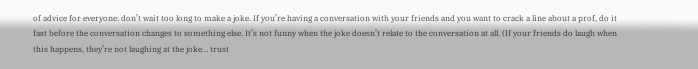of advice for everyone: don’t wait too long to make a joke. If you’re having a conversation with your friends and you want to crack a line about a prof, do it fast before the conversation changes to something else. It’s not funny when the joke doesn’t relate to the conversation at all. (If your friends do laugh when this happens, they’re not laughing at the joke… trust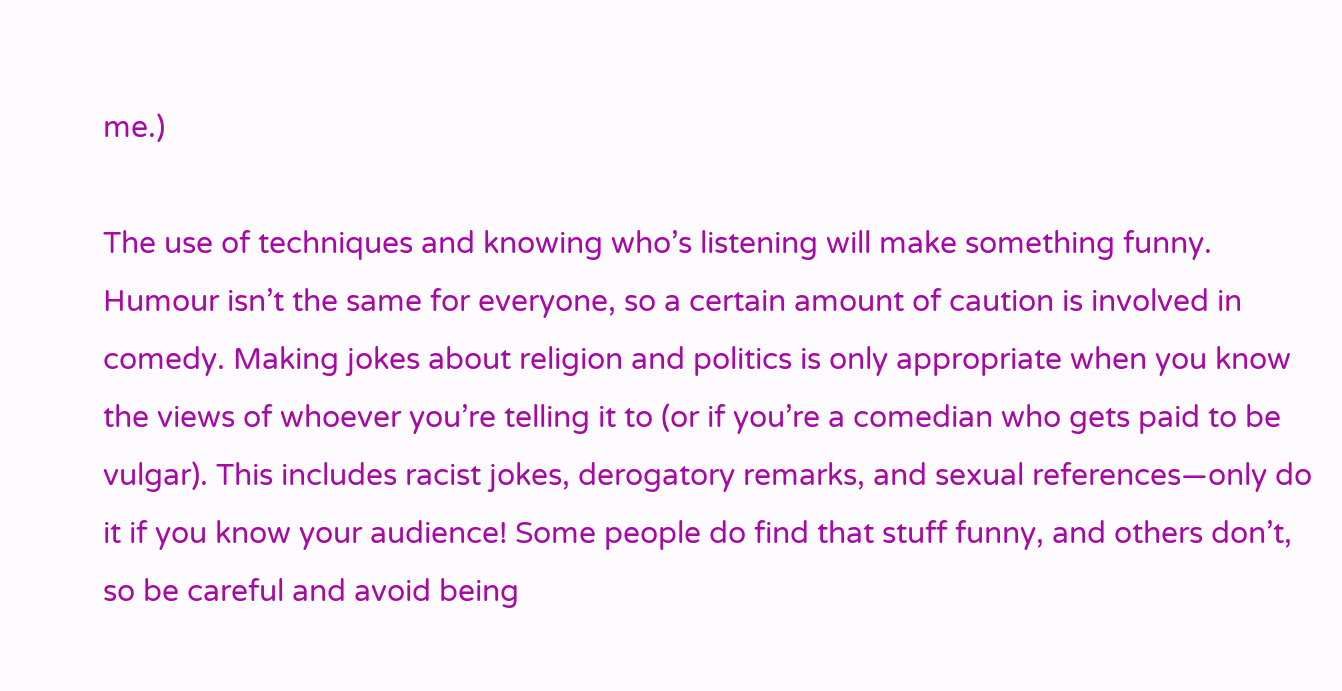me.)

The use of techniques and knowing who’s listening will make something funny. Humour isn’t the same for everyone, so a certain amount of caution is involved in comedy. Making jokes about religion and politics is only appropriate when you know the views of whoever you’re telling it to (or if you’re a comedian who gets paid to be vulgar). This includes racist jokes, derogatory remarks, and sexual references—only do it if you know your audience! Some people do find that stuff funny, and others don’t, so be careful and avoid being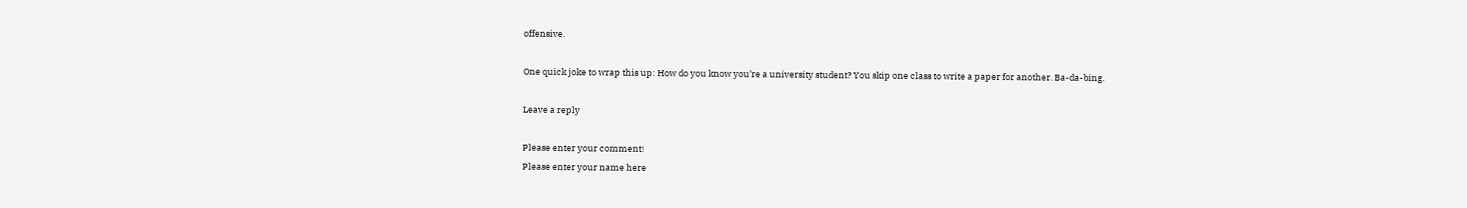offensive.

One quick joke to wrap this up: How do you know you’re a university student? You skip one class to write a paper for another. Ba-da-bing.

Leave a reply

Please enter your comment!
Please enter your name here